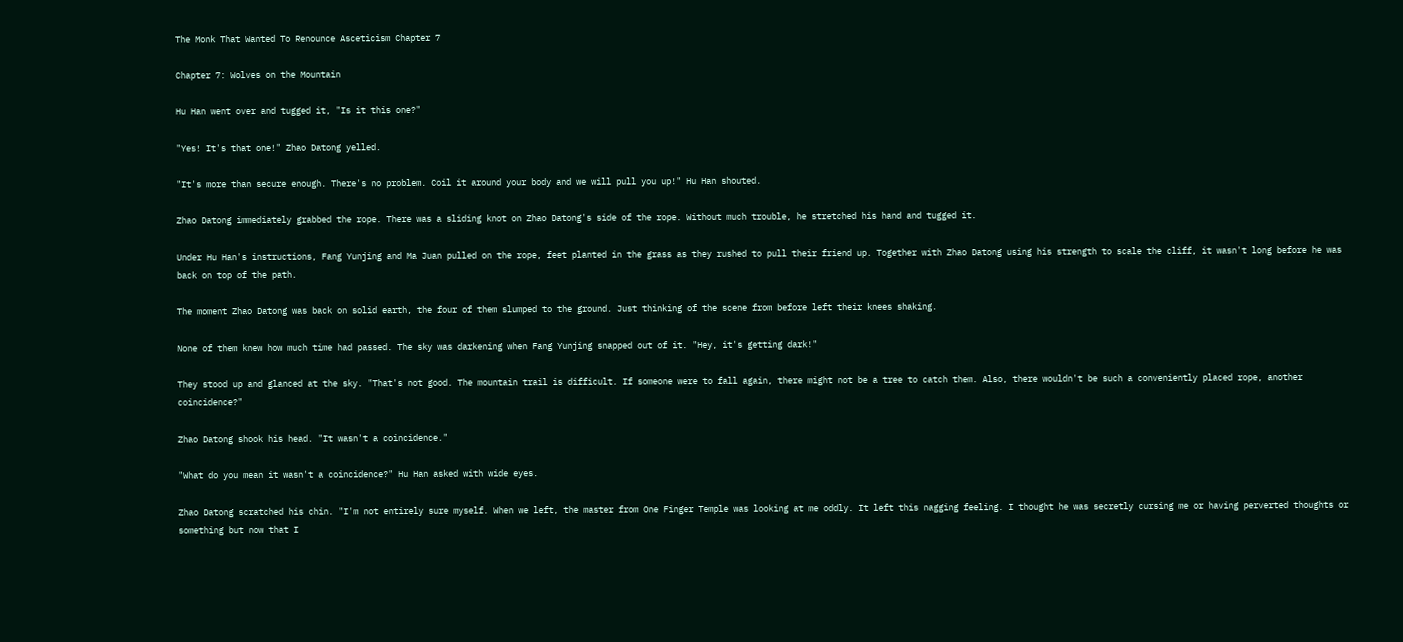The Monk That Wanted To Renounce Asceticism Chapter 7

Chapter 7: Wolves on the Mountain

Hu Han went over and tugged it, "Is it this one?"

"Yes! It's that one!" Zhao Datong yelled.

"It's more than secure enough. There's no problem. Coil it around your body and we will pull you up!" Hu Han shouted.

Zhao Datong immediately grabbed the rope. There was a sliding knot on Zhao Datong's side of the rope. Without much trouble, he stretched his hand and tugged it.

Under Hu Han's instructions, Fang Yunjing and Ma Juan pulled on the rope, feet planted in the grass as they rushed to pull their friend up. Together with Zhao Datong using his strength to scale the cliff, it wasn't long before he was back on top of the path.

The moment Zhao Datong was back on solid earth, the four of them slumped to the ground. Just thinking of the scene from before left their knees shaking.

None of them knew how much time had passed. The sky was darkening when Fang Yunjing snapped out of it. "Hey, it's getting dark!"

They stood up and glanced at the sky. "That's not good. The mountain trail is difficult. If someone were to fall again, there might not be a tree to catch them. Also, there wouldn't be such a conveniently placed rope, another coincidence?"

Zhao Datong shook his head. "It wasn't a coincidence."

"What do you mean it wasn't a coincidence?" Hu Han asked with wide eyes.

Zhao Datong scratched his chin. "I'm not entirely sure myself. When we left, the master from One Finger Temple was looking at me oddly. It left this nagging feeling. I thought he was secretly cursing me or having perverted thoughts or something but now that I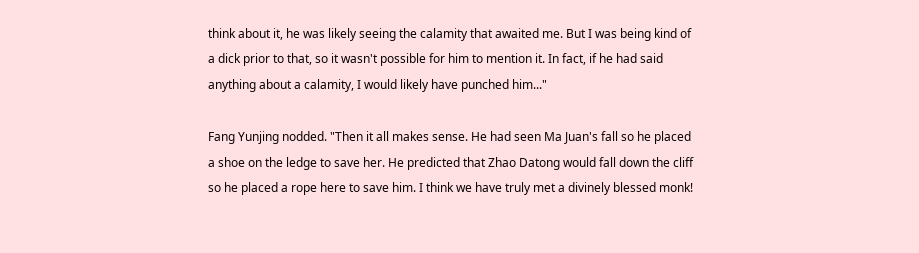think about it, he was likely seeing the calamity that awaited me. But I was being kind of a dick prior to that, so it wasn't possible for him to mention it. In fact, if he had said anything about a calamity, I would likely have punched him..."

Fang Yunjing nodded. "Then it all makes sense. He had seen Ma Juan's fall so he placed a shoe on the ledge to save her. He predicted that Zhao Datong would fall down the cliff so he placed a rope here to save him. I think we have truly met a divinely blessed monk!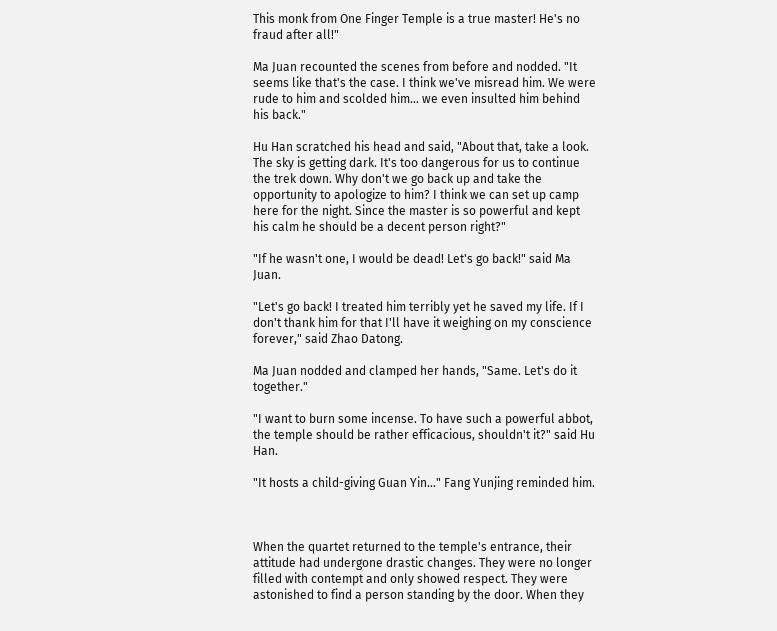This monk from One Finger Temple is a true master! He's no fraud after all!"

Ma Juan recounted the scenes from before and nodded. "It seems like that's the case. I think we've misread him. We were rude to him and scolded him... we even insulted him behind his back."

Hu Han scratched his head and said, "About that, take a look. The sky is getting dark. It's too dangerous for us to continue the trek down. Why don't we go back up and take the opportunity to apologize to him? I think we can set up camp here for the night. Since the master is so powerful and kept his calm he should be a decent person right?"

"If he wasn't one, I would be dead! Let's go back!" said Ma Juan.

"Let's go back! I treated him terribly yet he saved my life. If I don't thank him for that I'll have it weighing on my conscience forever," said Zhao Datong.

Ma Juan nodded and clamped her hands, "Same. Let's do it together."

"I want to burn some incense. To have such a powerful abbot, the temple should be rather efficacious, shouldn't it?" said Hu Han.

"It hosts a child-giving Guan Yin..." Fang Yunjing reminded him.



When the quartet returned to the temple's entrance, their attitude had undergone drastic changes. They were no longer filled with contempt and only showed respect. They were astonished to find a person standing by the door. When they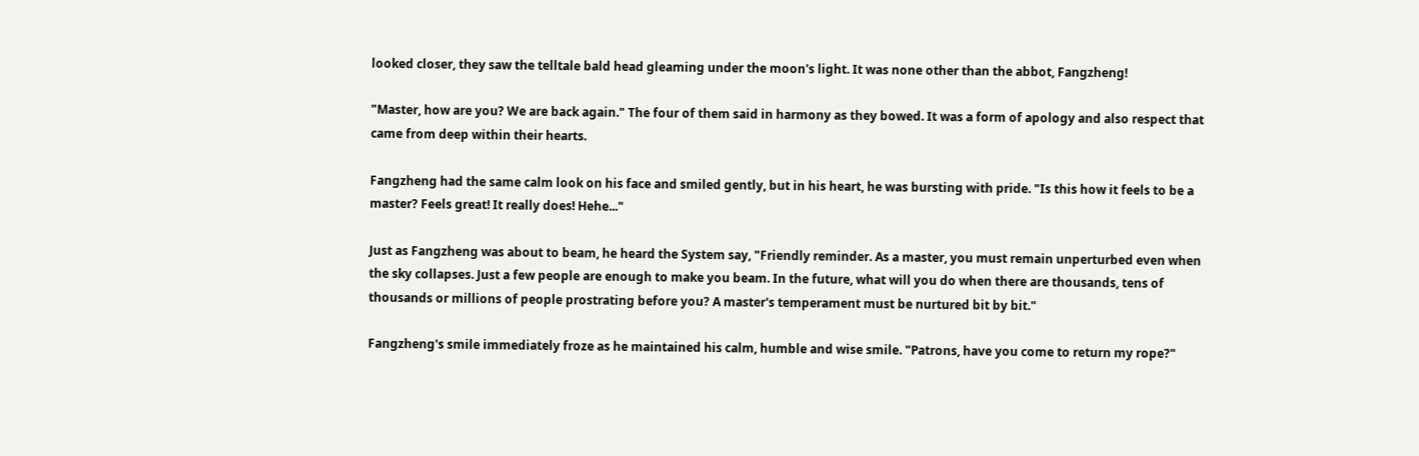looked closer, they saw the telltale bald head gleaming under the moon's light. It was none other than the abbot, Fangzheng!

"Master, how are you? We are back again." The four of them said in harmony as they bowed. It was a form of apology and also respect that came from deep within their hearts.

Fangzheng had the same calm look on his face and smiled gently, but in his heart, he was bursting with pride. "Is this how it feels to be a master? Feels great! It really does! Hehe..."

Just as Fangzheng was about to beam, he heard the System say, "Friendly reminder. As a master, you must remain unperturbed even when the sky collapses. Just a few people are enough to make you beam. In the future, what will you do when there are thousands, tens of thousands or millions of people prostrating before you? A master's temperament must be nurtured bit by bit."

Fangzheng's smile immediately froze as he maintained his calm, humble and wise smile. "Patrons, have you come to return my rope?"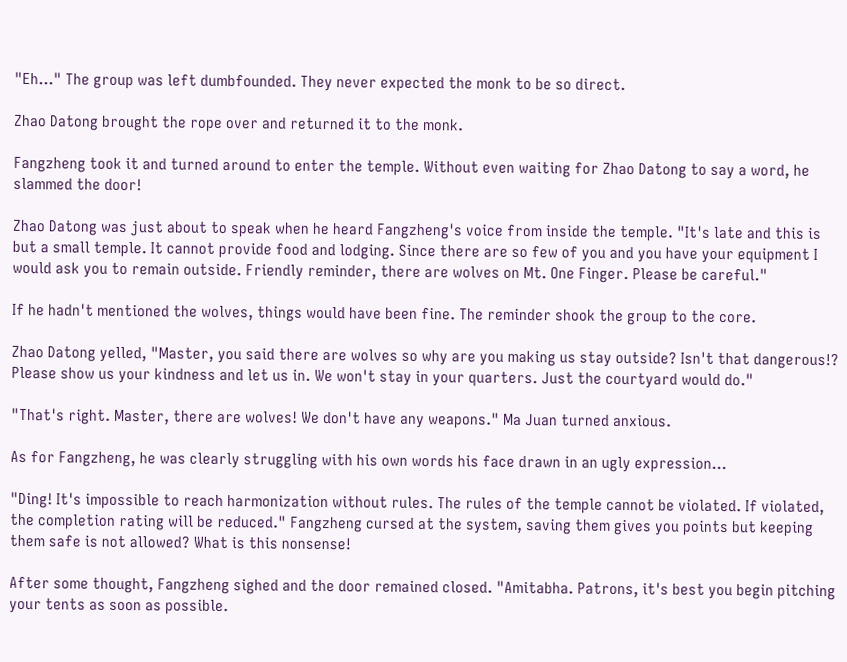"Eh..." The group was left dumbfounded. They never expected the monk to be so direct.

Zhao Datong brought the rope over and returned it to the monk.

Fangzheng took it and turned around to enter the temple. Without even waiting for Zhao Datong to say a word, he slammed the door!

Zhao Datong was just about to speak when he heard Fangzheng's voice from inside the temple. "It's late and this is but a small temple. It cannot provide food and lodging. Since there are so few of you and you have your equipment I would ask you to remain outside. Friendly reminder, there are wolves on Mt. One Finger. Please be careful."

If he hadn't mentioned the wolves, things would have been fine. The reminder shook the group to the core.

Zhao Datong yelled, "Master, you said there are wolves so why are you making us stay outside? Isn't that dangerous!? Please show us your kindness and let us in. We won't stay in your quarters. Just the courtyard would do."

"That's right. Master, there are wolves! We don't have any weapons." Ma Juan turned anxious.

As for Fangzheng, he was clearly struggling with his own words his face drawn in an ugly expression...

"Ding! It's impossible to reach harmonization without rules. The rules of the temple cannot be violated. If violated, the completion rating will be reduced." Fangzheng cursed at the system, saving them gives you points but keeping them safe is not allowed? What is this nonsense!

After some thought, Fangzheng sighed and the door remained closed. "Amitabha. Patrons, it's best you begin pitching your tents as soon as possible.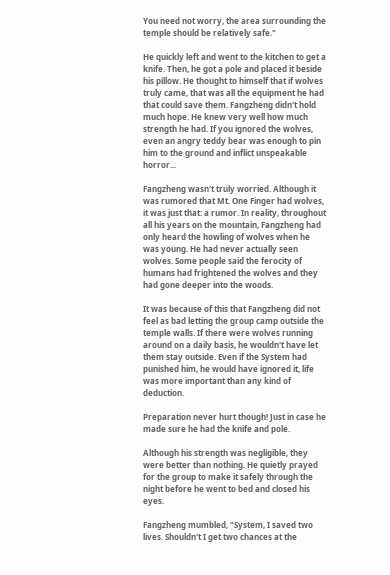You need not worry, the area surrounding the temple should be relatively safe."

He quickly left and went to the kitchen to get a knife. Then, he got a pole and placed it beside his pillow. He thought to himself that if wolves truly came, that was all the equipment he had that could save them. Fangzheng didn't hold much hope. He knew very well how much strength he had. If you ignored the wolves, even an angry teddy bear was enough to pin him to the ground and inflict unspeakable horror...

Fangzheng wasn't truly worried. Although it was rumored that Mt. One Finger had wolves, it was just that: a rumor. In reality, throughout all his years on the mountain, Fangzheng had only heard the howling of wolves when he was young. He had never actually seen wolves. Some people said the ferocity of humans had frightened the wolves and they had gone deeper into the woods.

It was because of this that Fangzheng did not feel as bad letting the group camp outside the temple walls. If there were wolves running around on a daily basis, he wouldn't have let them stay outside. Even if the System had punished him, he would have ignored it, life was more important than any kind of deduction.

Preparation never hurt though! Just in case he made sure he had the knife and pole.

Although his strength was negligible, they were better than nothing. He quietly prayed for the group to make it safely through the night before he went to bed and closed his eyes.

Fangzheng mumbled, "System, I saved two lives. Shouldn't I get two chances at the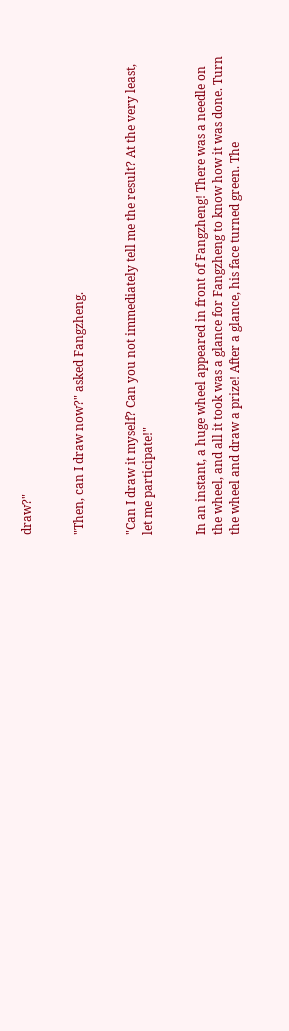draw?"


"Then, can I draw now?" asked Fangzheng.


"Can I draw it myself? Can you not immediately tell me the result? At the very least, let me participate!"


In an instant, a huge wheel appeared in front of Fangzheng! There was a needle on the wheel, and all it took was a glance for Fangzheng to know how it was done. Turn the wheel and draw a prize! After a glance, his face turned green. The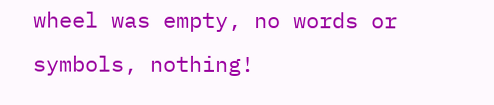wheel was empty, no words or symbols, nothing!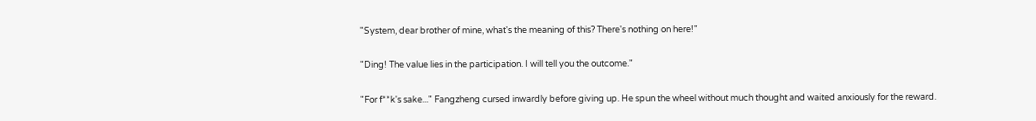"System, dear brother of mine, what's the meaning of this? There's nothing on here!"

"Ding! The value lies in the participation. I will tell you the outcome."

"For f**k's sake..." Fangzheng cursed inwardly before giving up. He spun the wheel without much thought and waited anxiously for the reward.